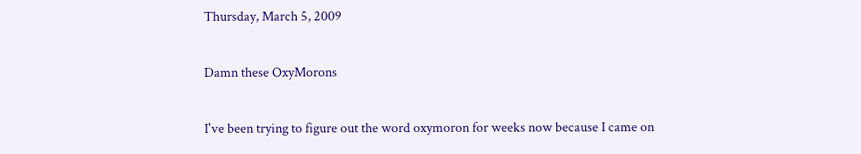Thursday, March 5, 2009

Damn these OxyMorons

I've been trying to figure out the word oxymoron for weeks now because I came on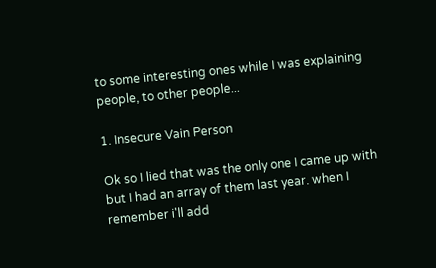to some interesting ones while I was explaining people, to other people...

1. Insecure Vain Person

Ok so I lied that was the only one I came up with
but I had an array of them last year. when I remember i'll add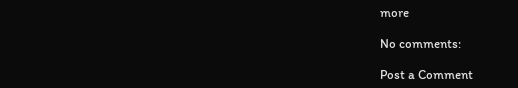more

No comments:

Post a Comment